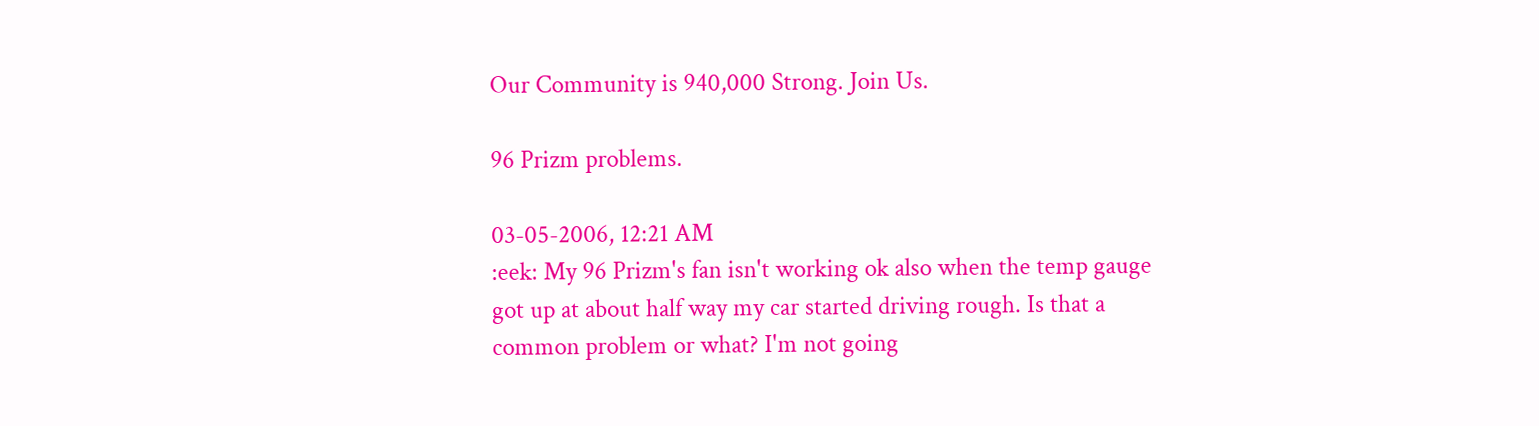Our Community is 940,000 Strong. Join Us.

96 Prizm problems.

03-05-2006, 12:21 AM
:eek: My 96 Prizm's fan isn't working ok also when the temp gauge got up at about half way my car started driving rough. Is that a common problem or what? I'm not going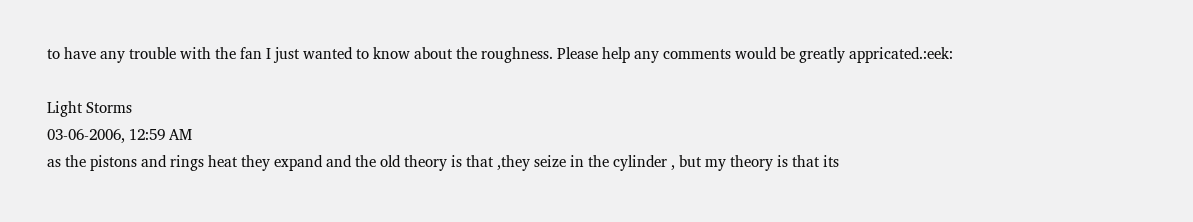to have any trouble with the fan I just wanted to know about the roughness. Please help any comments would be greatly appricated.:eek:

Light Storms
03-06-2006, 12:59 AM
as the pistons and rings heat they expand and the old theory is that ,they seize in the cylinder , but my theory is that its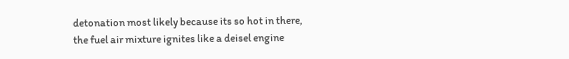detonation most likely because its so hot in there, the fuel air mixture ignites like a deisel engine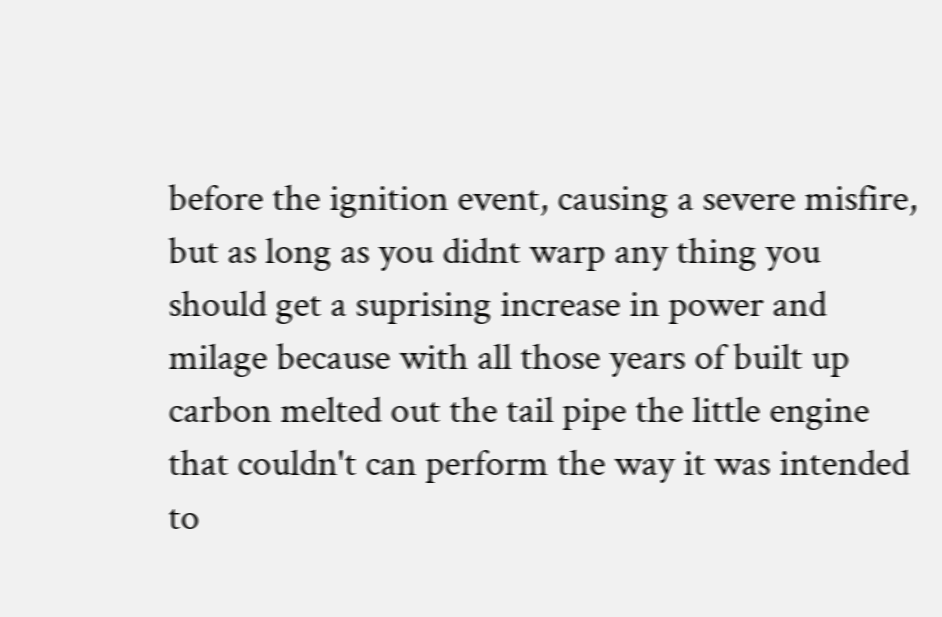before the ignition event, causing a severe misfire, but as long as you didnt warp any thing you should get a suprising increase in power and milage because with all those years of built up carbon melted out the tail pipe the little engine that couldn't can perform the way it was intended to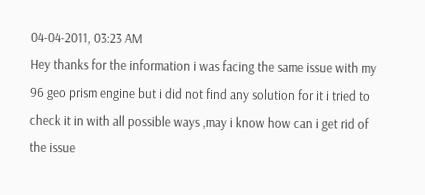04-04-2011, 03:23 AM
Hey thanks for the information i was facing the same issue with my 96 geo prism engine but i did not find any solution for it i tried to check it in with all possible ways ,may i know how can i get rid of the issue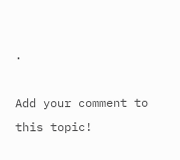.

Add your comment to this topic!